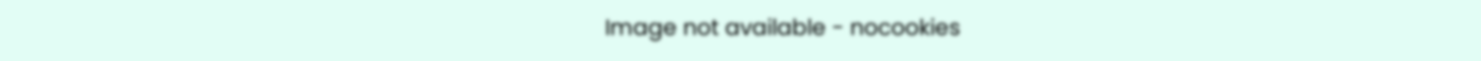Image not available - nocookies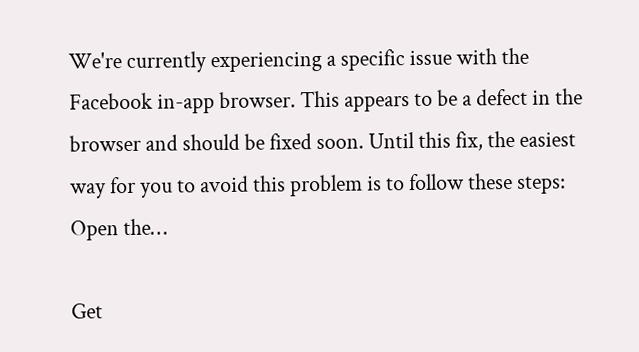We're currently experiencing a specific issue with the Facebook in-app browser. This appears to be a defect in the browser and should be fixed soon. Until this fix, the easiest way for you to avoid this problem is to follow these steps: Open the…

Get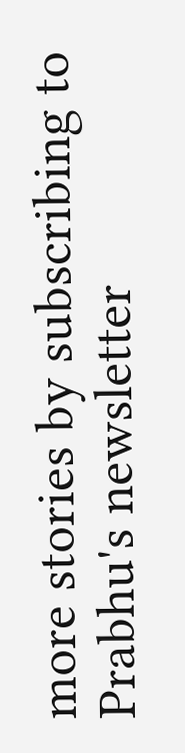more stories by subscribing to Prabhu's newsletter